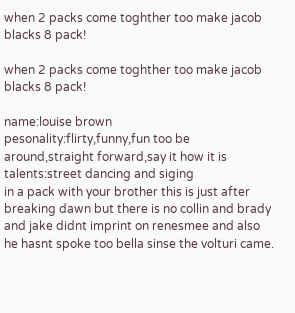when 2 packs come toghther too make jacob blacks 8 pack!

when 2 packs come toghther too make jacob blacks 8 pack!

name:louise brown
pesonality:flirty,funny,fun too be around,straight forward,say it how it is
talents:street dancing and siging
in a pack with your brother this is just after breaking dawn but there is no collin and brady and jake didnt imprint on renesmee and also he hasnt spoke too bella sinse the volturi came.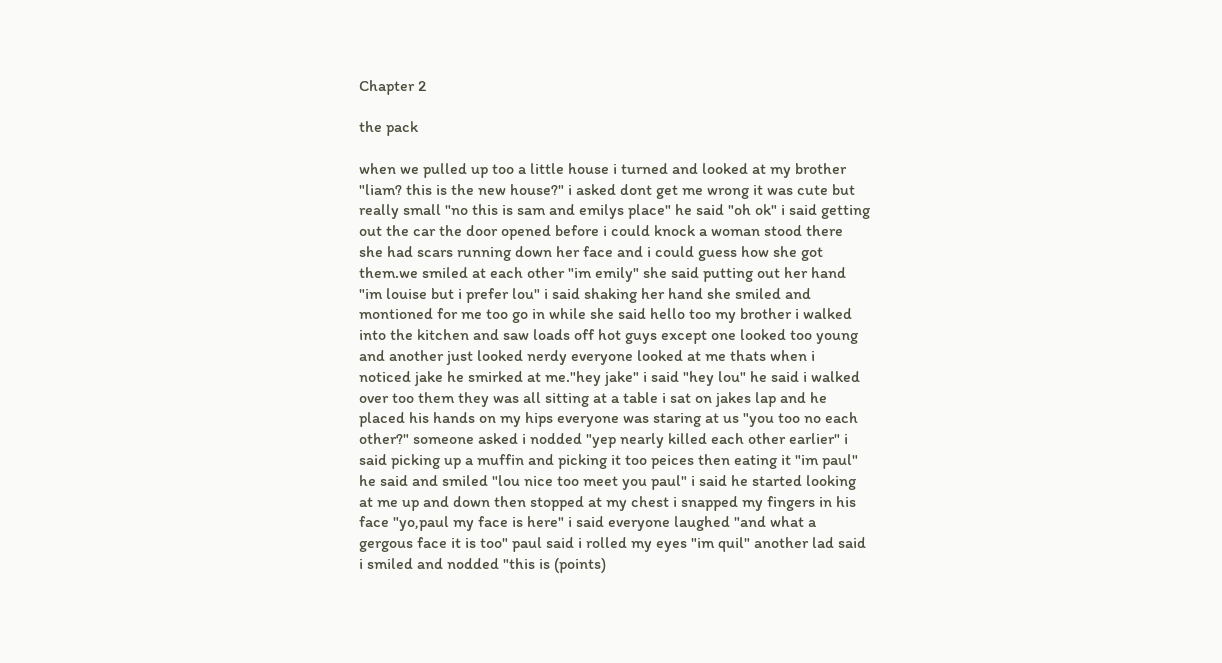Chapter 2

the pack

when we pulled up too a little house i turned and looked at my brother "liam? this is the new house?" i asked dont get me wrong it was cute but really small "no this is sam and emilys place" he said "oh ok" i said getting out the car the door opened before i could knock a woman stood there she had scars running down her face and i could guess how she got them.we smiled at each other "im emily" she said putting out her hand "im louise but i prefer lou" i said shaking her hand she smiled and montioned for me too go in while she said hello too my brother i walked into the kitchen and saw loads off hot guys except one looked too young and another just looked nerdy everyone looked at me thats when i noticed jake he smirked at me."hey jake" i said "hey lou" he said i walked over too them they was all sitting at a table i sat on jakes lap and he placed his hands on my hips everyone was staring at us "you too no each other?" someone asked i nodded "yep nearly killed each other earlier" i said picking up a muffin and picking it too peices then eating it "im paul" he said and smiled "lou nice too meet you paul" i said he started looking at me up and down then stopped at my chest i snapped my fingers in his face "yo,paul my face is here" i said everyone laughed "and what a gergous face it is too" paul said i rolled my eyes "im quil" another lad said i smiled and nodded "this is (points)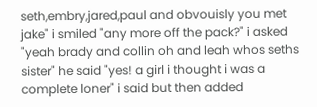seth,embry,jared,paul and obvouisly you met jake" i smiled "any more off the pack?" i asked "yeah brady and collin oh and leah whos seths sister" he said "yes! a girl i thought i was a complete loner" i said but then added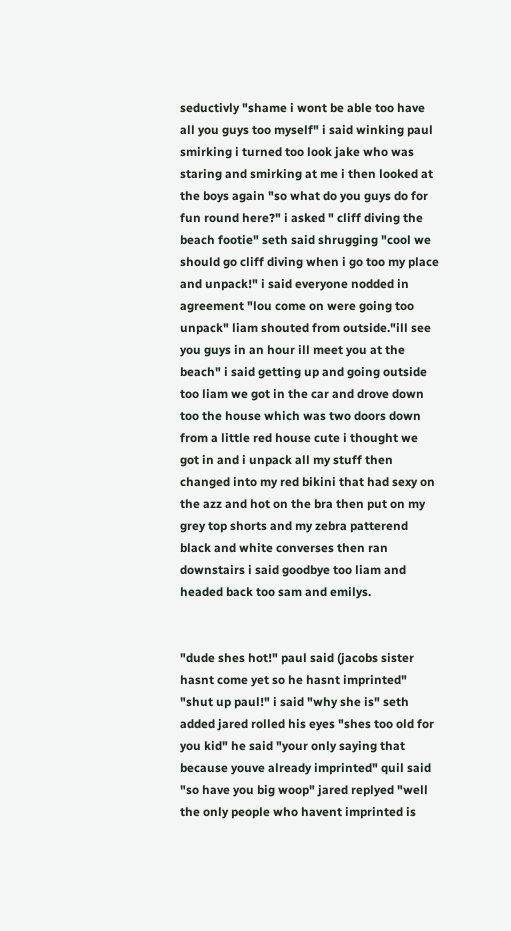seductivly "shame i wont be able too have all you guys too myself" i said winking paul smirking i turned too look jake who was staring and smirking at me i then looked at the boys again "so what do you guys do for fun round here?" i asked " cliff diving the beach footie" seth said shrugging "cool we should go cliff diving when i go too my place and unpack!" i said everyone nodded in agreement "lou come on were going too unpack" liam shouted from outside."ill see you guys in an hour ill meet you at the beach" i said getting up and going outside too liam we got in the car and drove down too the house which was two doors down from a little red house cute i thought we got in and i unpack all my stuff then changed into my red bikini that had sexy on the azz and hot on the bra then put on my grey top shorts and my zebra patterend black and white converses then ran downstairs i said goodbye too liam and headed back too sam and emilys.


"dude shes hot!" paul said (jacobs sister hasnt come yet so he hasnt imprinted" "shut up paul!" i said "why she is" seth added jared rolled his eyes "shes too old for you kid" he said "your only saying that because youve already imprinted" quil said "so have you big woop" jared replyed "well the only people who havent imprinted is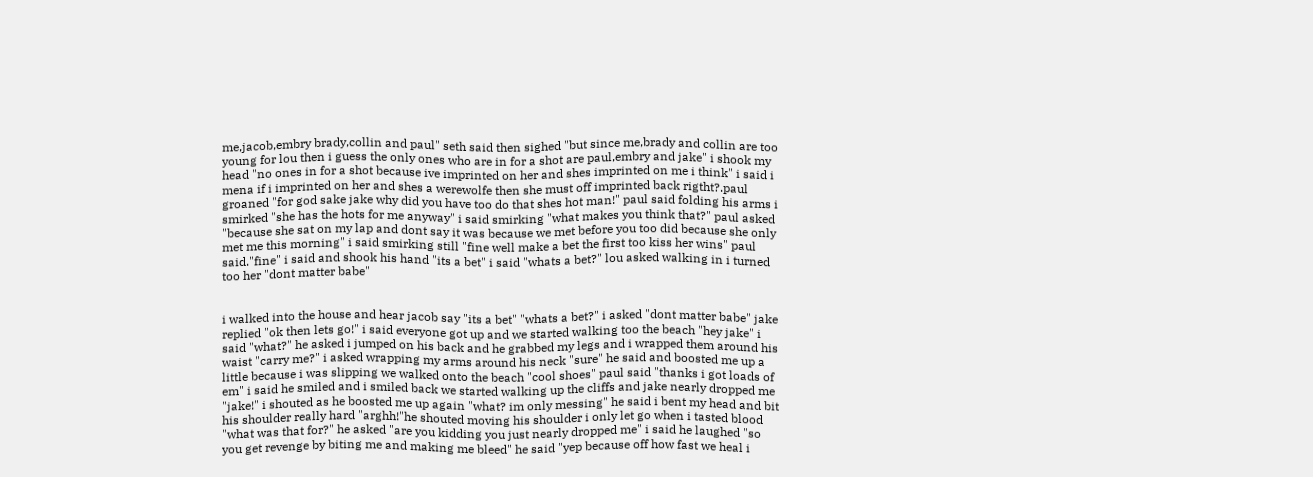me,jacob,embry brady,collin and paul" seth said then sighed "but since me,brady and collin are too young for lou then i guess the only ones who are in for a shot are paul,embry and jake" i shook my head "no ones in for a shot because ive imprinted on her and shes imprinted on me i think" i said i mena if i imprinted on her and shes a werewolfe then she must off imprinted back rigtht?.paul groaned "for god sake jake why did you have too do that shes hot man!" paul said folding his arms i smirked "she has the hots for me anyway" i said smirking "what makes you think that?" paul asked "because she sat on my lap and dont say it was because we met before you too did because she only met me this morning" i said smirking still "fine well make a bet the first too kiss her wins" paul said."fine" i said and shook his hand "its a bet" i said "whats a bet?" lou asked walking in i turned too her "dont matter babe"


i walked into the house and hear jacob say "its a bet" "whats a bet?" i asked "dont matter babe" jake replied "ok then lets go!" i said everyone got up and we started walking too the beach "hey jake" i said "what?" he asked i jumped on his back and he grabbed my legs and i wrapped them around his waist "carry me?" i asked wrapping my arms around his neck "sure" he said and boosted me up a little because i was slipping we walked onto the beach "cool shoes" paul said "thanks i got loads of em" i said he smiled and i smiled back we started walking up the cliffs and jake nearly dropped me "jake!" i shouted as he boosted me up again "what? im only messing" he said i bent my head and bit his shoulder really hard "arghh!"he shouted moving his shoulder i only let go when i tasted blood "what was that for?" he asked "are you kidding you just nearly dropped me" i said he laughed "so you get revenge by biting me and making me bleed" he said "yep because off how fast we heal i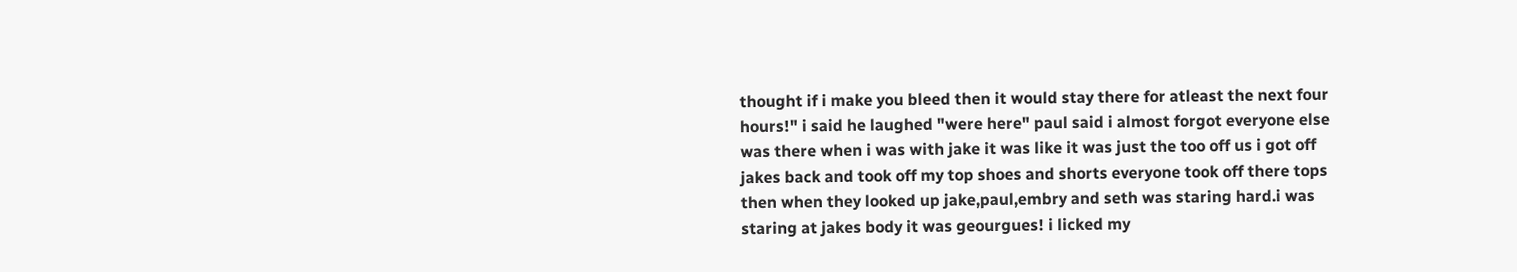thought if i make you bleed then it would stay there for atleast the next four hours!" i said he laughed "were here" paul said i almost forgot everyone else was there when i was with jake it was like it was just the too off us i got off jakes back and took off my top shoes and shorts everyone took off there tops then when they looked up jake,paul,embry and seth was staring hard.i was staring at jakes body it was geourgues! i licked my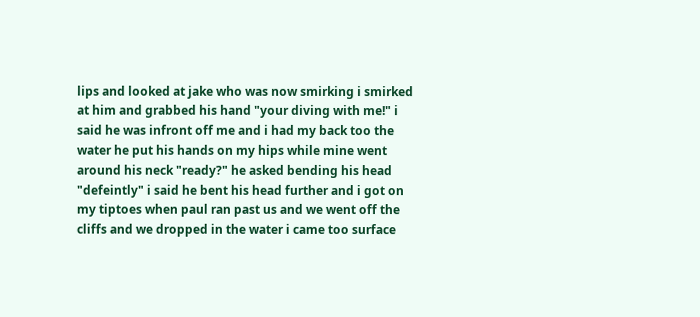lips and looked at jake who was now smirking i smirked at him and grabbed his hand "your diving with me!" i said he was infront off me and i had my back too the water he put his hands on my hips while mine went around his neck "ready?" he asked bending his head "defeintly" i said he bent his head further and i got on my tiptoes when paul ran past us and we went off the cliffs and we dropped in the water i came too surface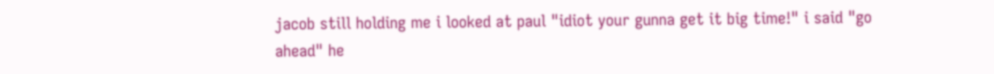jacob still holding me i looked at paul "idiot your gunna get it big time!" i said "go ahead" he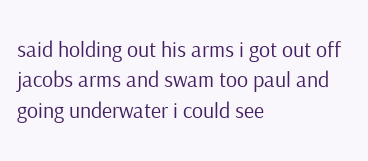said holding out his arms i got out off jacobs arms and swam too paul and going underwater i could see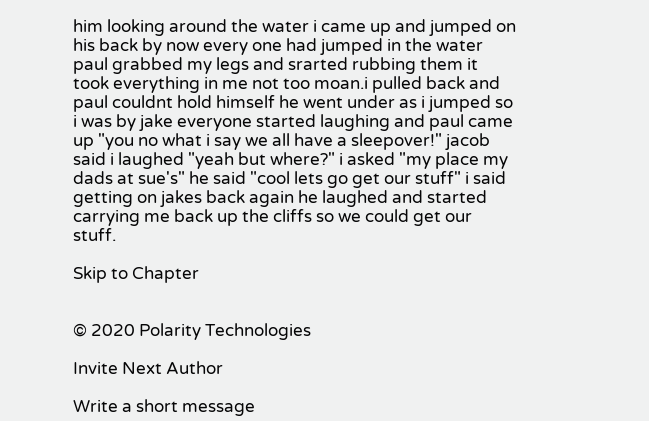him looking around the water i came up and jumped on his back by now every one had jumped in the water paul grabbed my legs and srarted rubbing them it took everything in me not too moan.i pulled back and paul couldnt hold himself he went under as i jumped so i was by jake everyone started laughing and paul came up "you no what i say we all have a sleepover!" jacob said i laughed "yeah but where?" i asked "my place my dads at sue's" he said "cool lets go get our stuff" i said getting on jakes back again he laughed and started carrying me back up the cliffs so we could get our stuff.

Skip to Chapter


© 2020 Polarity Technologies

Invite Next Author

Write a short message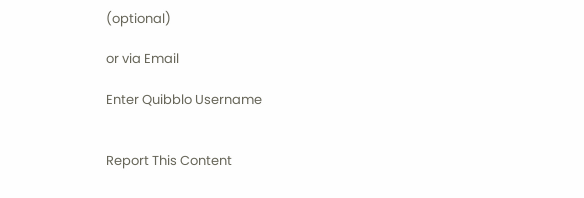(optional)

or via Email

Enter Quibblo Username


Report This Content